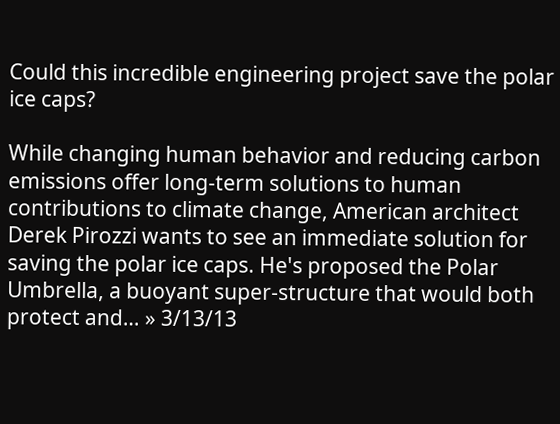Could this incredible engineering project save the polar ice caps?

While changing human behavior and reducing carbon emissions offer long-term solutions to human contributions to climate change, American architect Derek Pirozzi wants to see an immediate solution for saving the polar ice caps. He's proposed the Polar Umbrella, a buoyant super-structure that would both protect and… » 3/13/13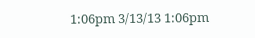1:06pm 3/13/13 1:06pm